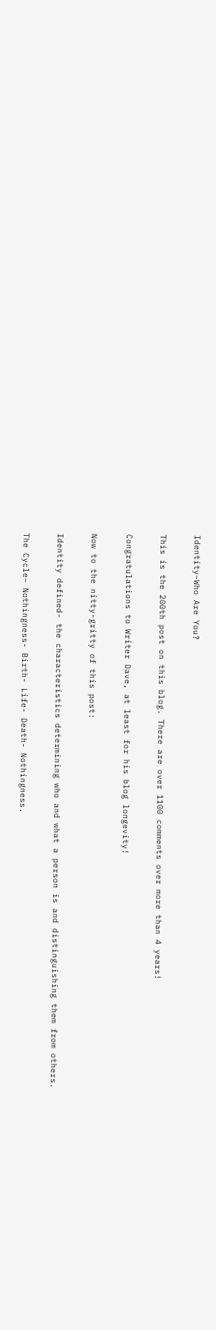Identity–Who Are You?

This is the 200th post on this blog. There are over 1100 comments over more than 4 years!

Congratulations to Writer Dave, at least for his blog longevity!

Now to the nitty-gritty of this post:

Identity defined- the characteristics determining who and what a person is and distinguishing them from others.

The Cycle– Nothingness- Birth- Life- Death- Nothingness.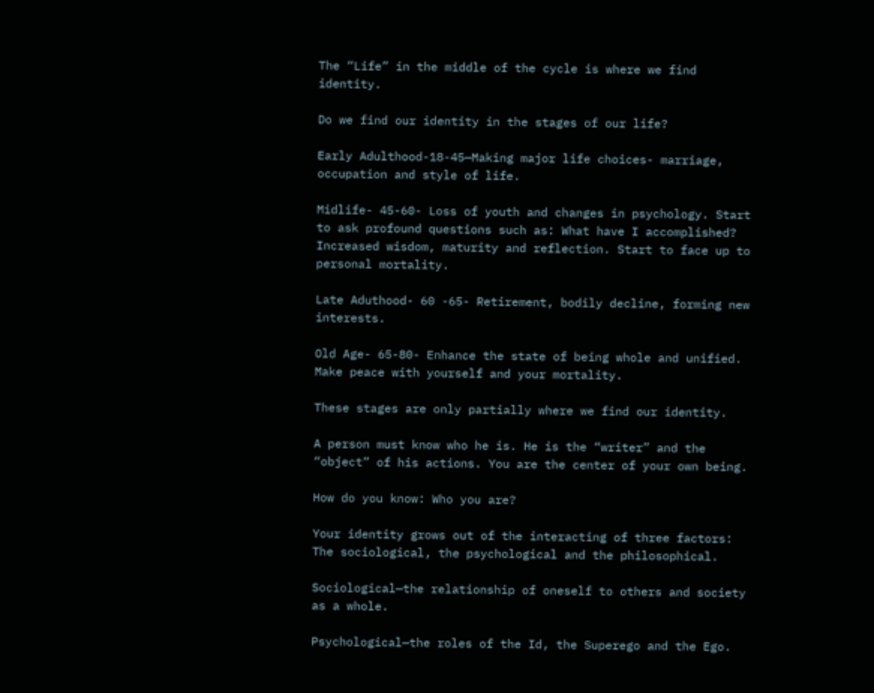The “Life” in the middle of the cycle is where we find identity.

Do we find our identity in the stages of our life?

Early Adulthood-18-45—Making major life choices- marriage, occupation and style of life.

Midlife- 45-60- Loss of youth and changes in psychology. Start to ask profound questions such as: What have I accomplished? Increased wisdom, maturity and reflection. Start to face up to personal mortality.

Late Aduthood- 60 -65- Retirement, bodily decline, forming new interests.

Old Age- 65-80- Enhance the state of being whole and unified. Make peace with yourself and your mortality.

These stages are only partially where we find our identity.

A person must know who he is. He is the “writer” and the “object” of his actions. You are the center of your own being.

How do you know: Who you are?

Your identity grows out of the interacting of three factors: The sociological, the psychological and the philosophical.

Sociological—the relationship of oneself to others and society as a whole.

Psychological—the roles of the Id, the Superego and the Ego.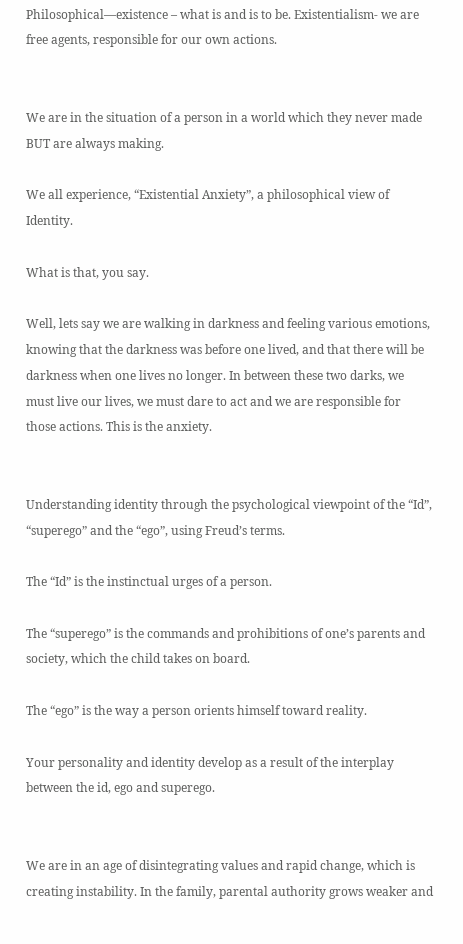Philosophical—existence – what is and is to be. Existentialism- we are free agents, responsible for our own actions.


We are in the situation of a person in a world which they never made BUT are always making.

We all experience, “Existential Anxiety”, a philosophical view of Identity.

What is that, you say.

Well, lets say we are walking in darkness and feeling various emotions, knowing that the darkness was before one lived, and that there will be darkness when one lives no longer. In between these two darks, we must live our lives, we must dare to act and we are responsible for those actions. This is the anxiety.


Understanding identity through the psychological viewpoint of the “Id”, “superego” and the “ego”, using Freud’s terms.

The “Id” is the instinctual urges of a person.

The “superego” is the commands and prohibitions of one’s parents and society, which the child takes on board.

The “ego” is the way a person orients himself toward reality.

Your personality and identity develop as a result of the interplay between the id, ego and superego.


We are in an age of disintegrating values and rapid change, which is creating instability. In the family, parental authority grows weaker and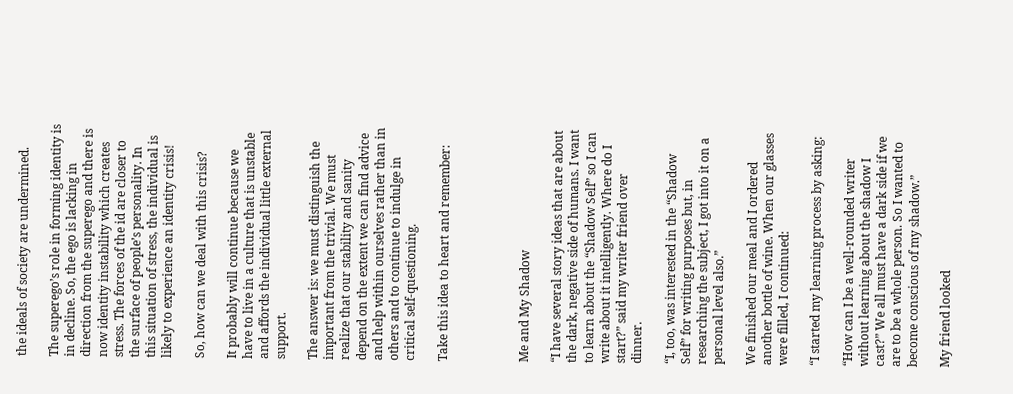the ideals of society are undermined.

The superego’s role in forming identity is in decline. So, the ego is lacking in direction from the superego and there is now identity instability which creates stress. The forces of the id are closer to the surface of people’s personality. In this situation of stress, the individual is likely to experience an identity crisis!

So, how can we deal with this crisis?

It probably will continue because we have to live in a culture that is unstable and affords the individual little external support.

The answer is: we must distinguish the important from the trivial. We must realize that our stability and sanity depend on the extent we can find advice and help within ourselves rather than in others and to continue to indulge in critical self-questioning.

Take this idea to heart and remember:




Me and My Shadow

“I have several story ideas that are about the dark, negative side of humans. I want to learn about the “Shadow Self” so I can write about it intelligently. Where do I start?” said my writer friend over dinner.

“I, too, was interested in the “Shadow Self” for writing purposes but, in researching the subject, I got into it on a personal level also.”

We finished our meal and I ordered another bottle of wine. When our glasses were filled, I continued:

“I started my learning process by asking:

“How can I be a well-rounded writer without learning about the shadow I cast?” We all must have a dark side if we are to be a whole person. So I wanted to become conscious of my shadow.”

My friend looked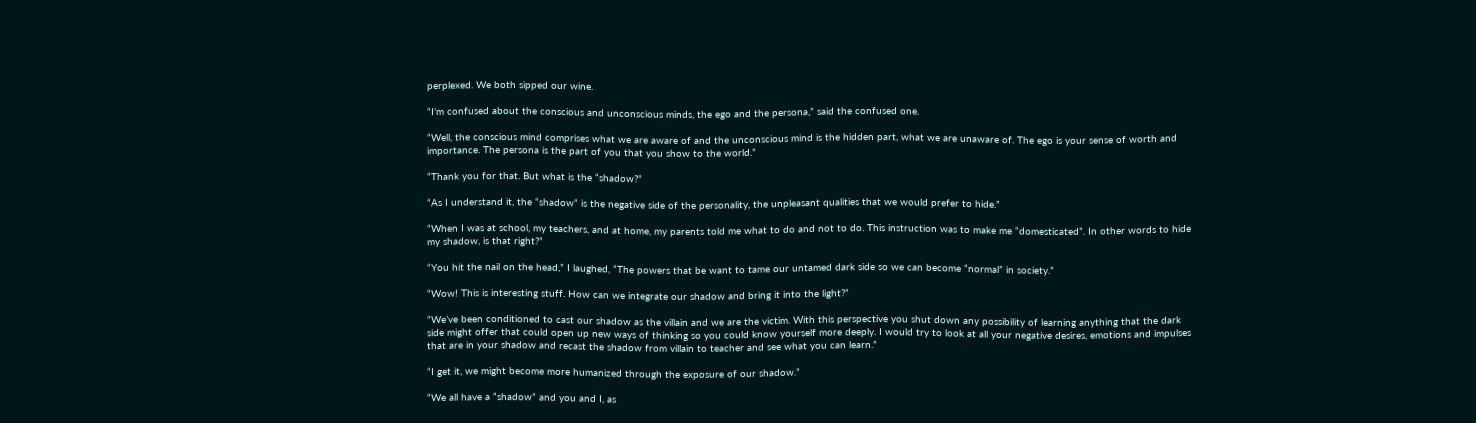perplexed. We both sipped our wine.

“I’m confused about the conscious and unconscious minds, the ego and the persona,” said the confused one.

“Well, the conscious mind comprises what we are aware of and the unconscious mind is the hidden part, what we are unaware of. The ego is your sense of worth and importance. The persona is the part of you that you show to the world.”

“Thank you for that. But what is the “shadow?”

“As I understand it, the “shadow” is the negative side of the personality, the unpleasant qualities that we would prefer to hide.”

“When I was at school, my teachers, and at home, my parents told me what to do and not to do. This instruction was to make me “domesticated”. In other words to hide my shadow, is that right?”

“You hit the nail on the head,” I laughed, “The powers that be want to tame our untamed dark side so we can become “normal” in society.”

“Wow! This is interesting stuff. How can we integrate our shadow and bring it into the light?”

“We’ve been conditioned to cast our shadow as the villain and we are the victim. With this perspective you shut down any possibility of learning anything that the dark side might offer that could open up new ways of thinking so you could know yourself more deeply. I would try to look at all your negative desires, emotions and impulses that are in your shadow and recast the shadow from villain to teacher and see what you can learn.”

“I get it, we might become more humanized through the exposure of our shadow.”

“We all have a “shadow” and you and I, as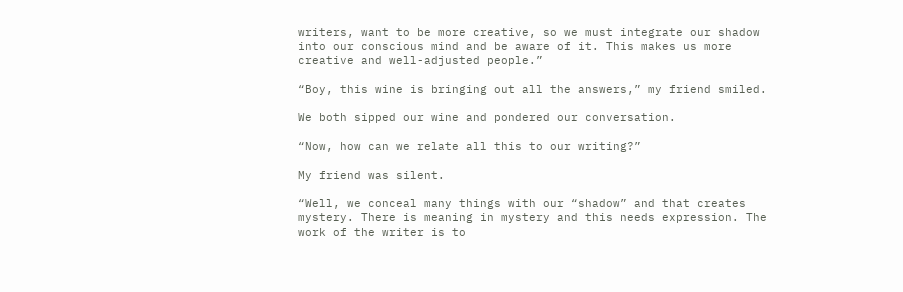writers, want to be more creative, so we must integrate our shadow into our conscious mind and be aware of it. This makes us more creative and well-adjusted people.”

“Boy, this wine is bringing out all the answers,” my friend smiled.

We both sipped our wine and pondered our conversation.

“Now, how can we relate all this to our writing?”

My friend was silent.

“Well, we conceal many things with our “shadow” and that creates mystery. There is meaning in mystery and this needs expression. The work of the writer is to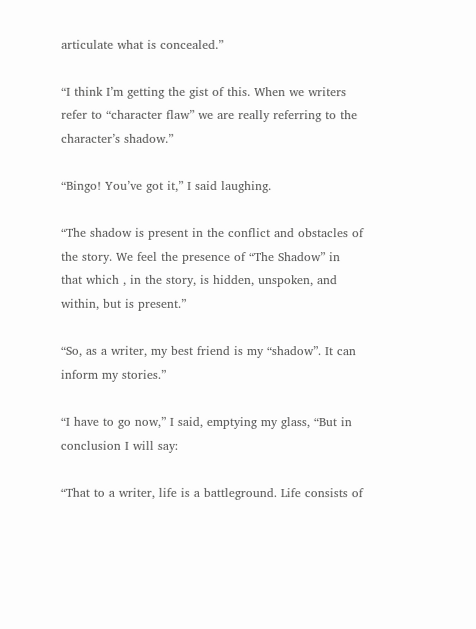articulate what is concealed.”

“I think I’m getting the gist of this. When we writers refer to “character flaw” we are really referring to the character’s shadow.”

“Bingo! You’ve got it,” I said laughing.

“The shadow is present in the conflict and obstacles of the story. We feel the presence of “The Shadow” in that which , in the story, is hidden, unspoken, and within, but is present.”

“So, as a writer, my best friend is my “shadow”. It can inform my stories.”

“I have to go now,” I said, emptying my glass, “But in conclusion I will say:

“That to a writer, life is a battleground. Life consists of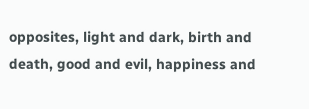opposites, light and dark, birth and death, good and evil, happiness and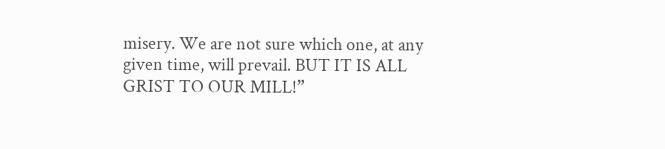misery. We are not sure which one, at any given time, will prevail. BUT IT IS ALL GRIST TO OUR MILL!”